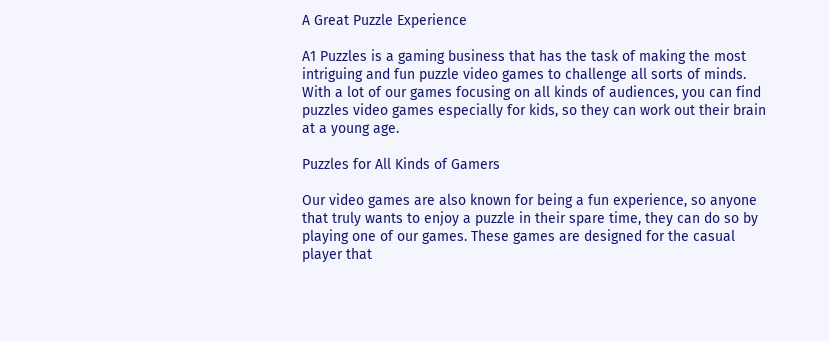A Great Puzzle Experience

A1 Puzzles is a gaming business that has the task of making the most intriguing and fun puzzle video games to challenge all sorts of minds. With a lot of our games focusing on all kinds of audiences, you can find puzzles video games especially for kids, so they can work out their brain at a young age.

Puzzles for All Kinds of Gamers

Our video games are also known for being a fun experience, so anyone that truly wants to enjoy a puzzle in their spare time, they can do so by playing one of our games. These games are designed for the casual player that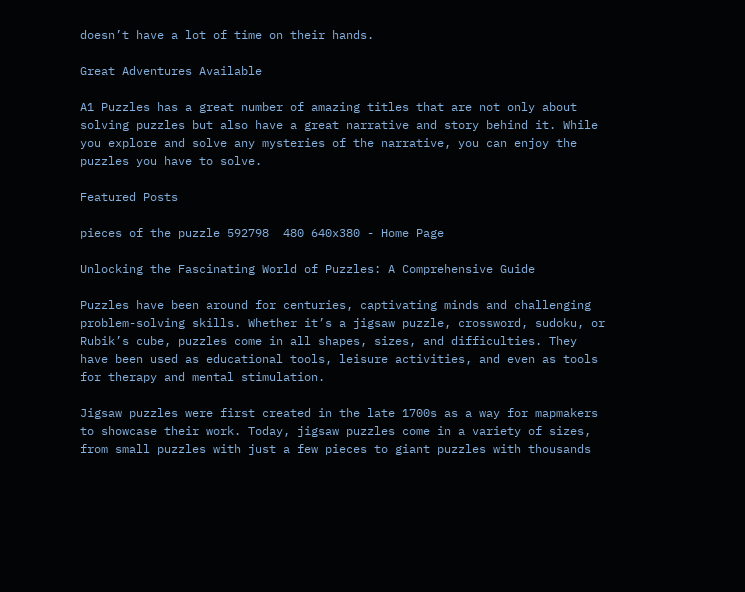doesn’t have a lot of time on their hands.

Great Adventures Available

A1 Puzzles has a great number of amazing titles that are not only about solving puzzles but also have a great narrative and story behind it. While you explore and solve any mysteries of the narrative, you can enjoy the puzzles you have to solve.

Featured Posts

pieces of the puzzle 592798  480 640x380 - Home Page

Unlocking the Fascinating World of Puzzles: A Comprehensive Guide

Puzzles have been around for centuries, captivating minds and challenging problem-solving skills. Whether it’s a jigsaw puzzle, crossword, sudoku, or Rubik’s cube, puzzles come in all shapes, sizes, and difficulties. They have been used as educational tools, leisure activities, and even as tools for therapy and mental stimulation.

Jigsaw puzzles were first created in the late 1700s as a way for mapmakers to showcase their work. Today, jigsaw puzzles come in a variety of sizes, from small puzzles with just a few pieces to giant puzzles with thousands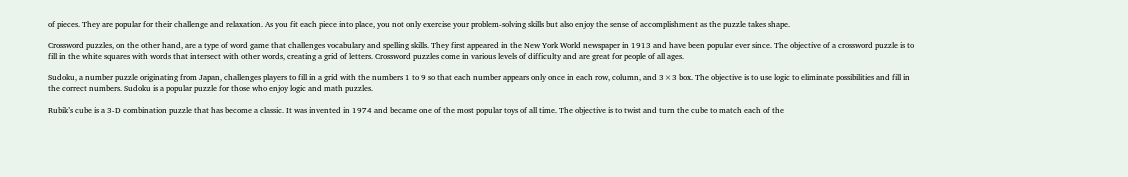of pieces. They are popular for their challenge and relaxation. As you fit each piece into place, you not only exercise your problem-solving skills but also enjoy the sense of accomplishment as the puzzle takes shape.

Crossword puzzles, on the other hand, are a type of word game that challenges vocabulary and spelling skills. They first appeared in the New York World newspaper in 1913 and have been popular ever since. The objective of a crossword puzzle is to fill in the white squares with words that intersect with other words, creating a grid of letters. Crossword puzzles come in various levels of difficulty and are great for people of all ages.

Sudoku, a number puzzle originating from Japan, challenges players to fill in a grid with the numbers 1 to 9 so that each number appears only once in each row, column, and 3×3 box. The objective is to use logic to eliminate possibilities and fill in the correct numbers. Sudoku is a popular puzzle for those who enjoy logic and math puzzles.

Rubik’s cube is a 3-D combination puzzle that has become a classic. It was invented in 1974 and became one of the most popular toys of all time. The objective is to twist and turn the cube to match each of the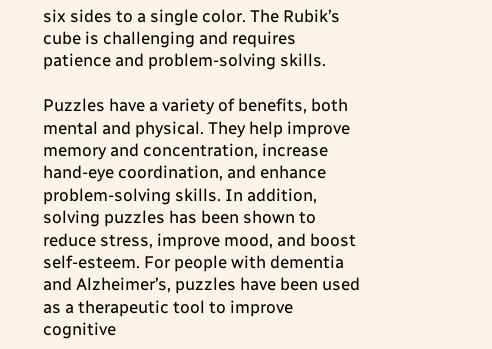six sides to a single color. The Rubik’s cube is challenging and requires patience and problem-solving skills.

Puzzles have a variety of benefits, both mental and physical. They help improve memory and concentration, increase hand-eye coordination, and enhance problem-solving skills. In addition, solving puzzles has been shown to reduce stress, improve mood, and boost self-esteem. For people with dementia and Alzheimer’s, puzzles have been used as a therapeutic tool to improve cognitive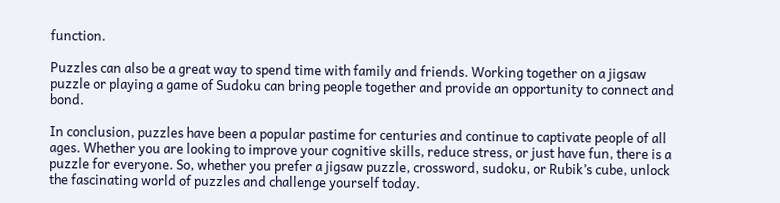function.

Puzzles can also be a great way to spend time with family and friends. Working together on a jigsaw puzzle or playing a game of Sudoku can bring people together and provide an opportunity to connect and bond.

In conclusion, puzzles have been a popular pastime for centuries and continue to captivate people of all ages. Whether you are looking to improve your cognitive skills, reduce stress, or just have fun, there is a puzzle for everyone. So, whether you prefer a jigsaw puzzle, crossword, sudoku, or Rubik’s cube, unlock the fascinating world of puzzles and challenge yourself today.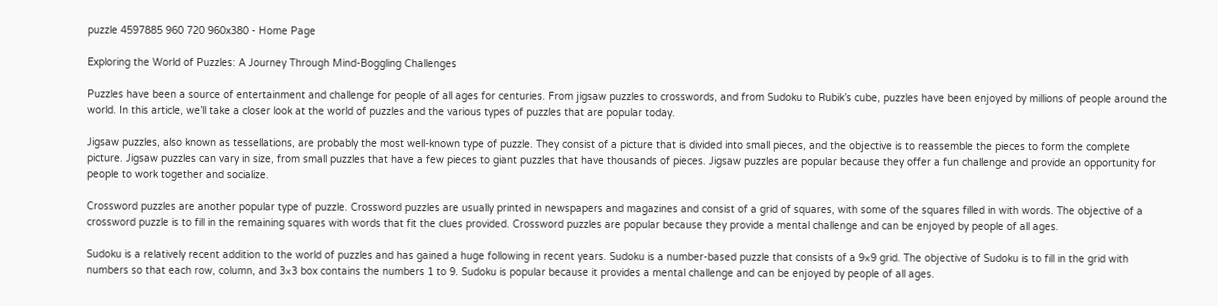puzzle 4597885 960 720 960x380 - Home Page

Exploring the World of Puzzles: A Journey Through Mind-Boggling Challenges

Puzzles have been a source of entertainment and challenge for people of all ages for centuries. From jigsaw puzzles to crosswords, and from Sudoku to Rubik’s cube, puzzles have been enjoyed by millions of people around the world. In this article, we’ll take a closer look at the world of puzzles and the various types of puzzles that are popular today.

Jigsaw puzzles, also known as tessellations, are probably the most well-known type of puzzle. They consist of a picture that is divided into small pieces, and the objective is to reassemble the pieces to form the complete picture. Jigsaw puzzles can vary in size, from small puzzles that have a few pieces to giant puzzles that have thousands of pieces. Jigsaw puzzles are popular because they offer a fun challenge and provide an opportunity for people to work together and socialize.

Crossword puzzles are another popular type of puzzle. Crossword puzzles are usually printed in newspapers and magazines and consist of a grid of squares, with some of the squares filled in with words. The objective of a crossword puzzle is to fill in the remaining squares with words that fit the clues provided. Crossword puzzles are popular because they provide a mental challenge and can be enjoyed by people of all ages.

Sudoku is a relatively recent addition to the world of puzzles and has gained a huge following in recent years. Sudoku is a number-based puzzle that consists of a 9×9 grid. The objective of Sudoku is to fill in the grid with numbers so that each row, column, and 3×3 box contains the numbers 1 to 9. Sudoku is popular because it provides a mental challenge and can be enjoyed by people of all ages.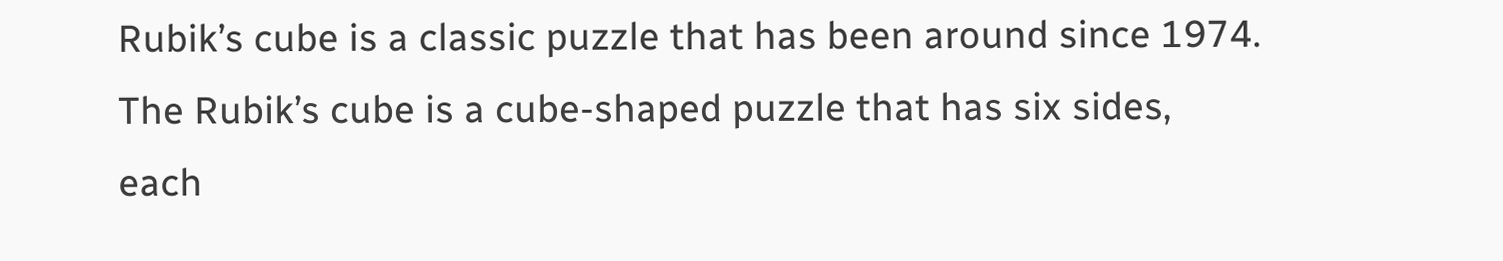Rubik’s cube is a classic puzzle that has been around since 1974. The Rubik’s cube is a cube-shaped puzzle that has six sides, each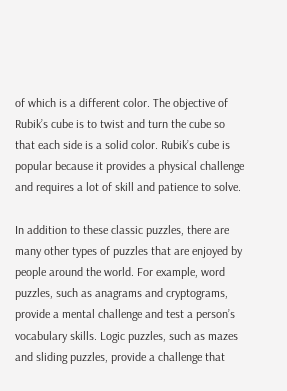of which is a different color. The objective of Rubik’s cube is to twist and turn the cube so that each side is a solid color. Rubik’s cube is popular because it provides a physical challenge and requires a lot of skill and patience to solve.

In addition to these classic puzzles, there are many other types of puzzles that are enjoyed by people around the world. For example, word puzzles, such as anagrams and cryptograms, provide a mental challenge and test a person’s vocabulary skills. Logic puzzles, such as mazes and sliding puzzles, provide a challenge that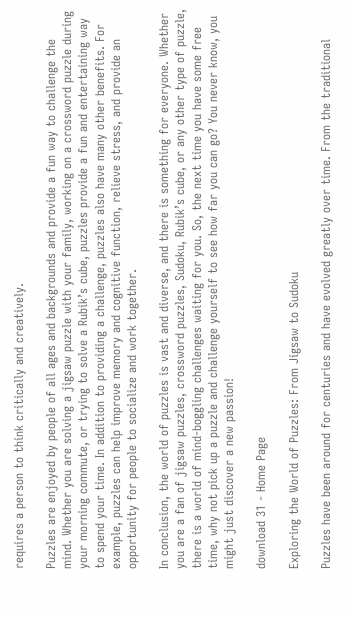requires a person to think critically and creatively.

Puzzles are enjoyed by people of all ages and backgrounds and provide a fun way to challenge the mind. Whether you are solving a jigsaw puzzle with your family, working on a crossword puzzle during your morning commute, or trying to solve a Rubik’s cube, puzzles provide a fun and entertaining way to spend your time. In addition to providing a challenge, puzzles also have many other benefits. For example, puzzles can help improve memory and cognitive function, relieve stress, and provide an opportunity for people to socialize and work together.

In conclusion, the world of puzzles is vast and diverse, and there is something for everyone. Whether you are a fan of jigsaw puzzles, crossword puzzles, Sudoku, Rubik’s cube, or any other type of puzzle, there is a world of mind-boggling challenges waiting for you. So, the next time you have some free time, why not pick up a puzzle and challenge yourself to see how far you can go? You never know, you might just discover a new passion!

download 31 - Home Page

Exploring the World of Puzzles: From Jigsaw to Sudoku

Puzzles have been around for centuries and have evolved greatly over time. From the traditional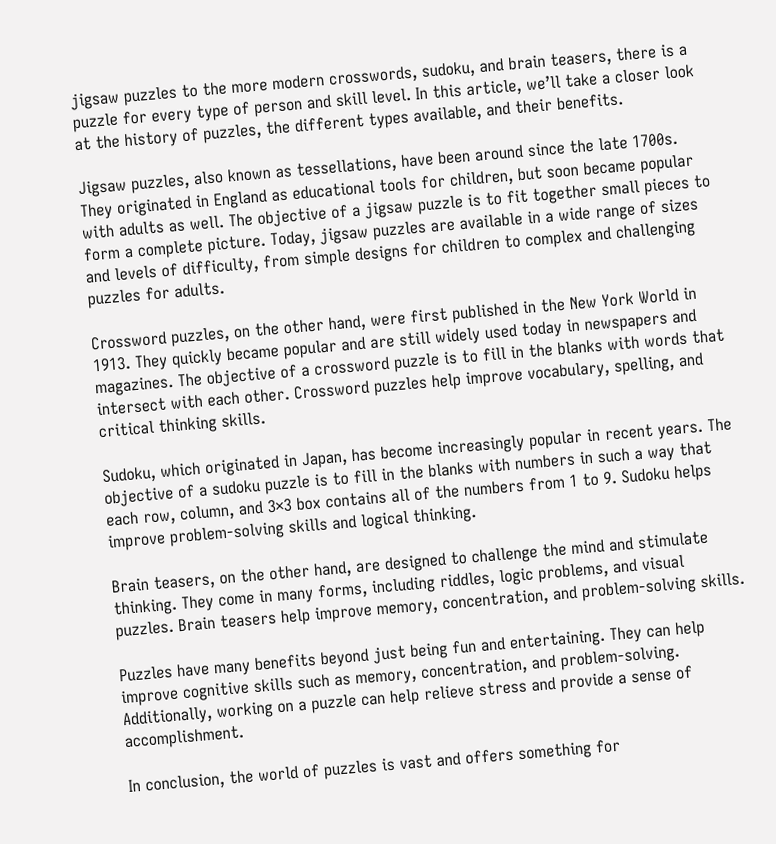jigsaw puzzles to the more modern crosswords, sudoku, and brain teasers, there is a puzzle for every type of person and skill level. In this article, we’ll take a closer look at the history of puzzles, the different types available, and their benefits.

Jigsaw puzzles, also known as tessellations, have been around since the late 1700s. They originated in England as educational tools for children, but soon became popular with adults as well. The objective of a jigsaw puzzle is to fit together small pieces to form a complete picture. Today, jigsaw puzzles are available in a wide range of sizes and levels of difficulty, from simple designs for children to complex and challenging puzzles for adults.

Crossword puzzles, on the other hand, were first published in the New York World in 1913. They quickly became popular and are still widely used today in newspapers and magazines. The objective of a crossword puzzle is to fill in the blanks with words that intersect with each other. Crossword puzzles help improve vocabulary, spelling, and critical thinking skills.

Sudoku, which originated in Japan, has become increasingly popular in recent years. The objective of a sudoku puzzle is to fill in the blanks with numbers in such a way that each row, column, and 3×3 box contains all of the numbers from 1 to 9. Sudoku helps improve problem-solving skills and logical thinking.

Brain teasers, on the other hand, are designed to challenge the mind and stimulate thinking. They come in many forms, including riddles, logic problems, and visual puzzles. Brain teasers help improve memory, concentration, and problem-solving skills.

Puzzles have many benefits beyond just being fun and entertaining. They can help improve cognitive skills such as memory, concentration, and problem-solving. Additionally, working on a puzzle can help relieve stress and provide a sense of accomplishment.

In conclusion, the world of puzzles is vast and offers something for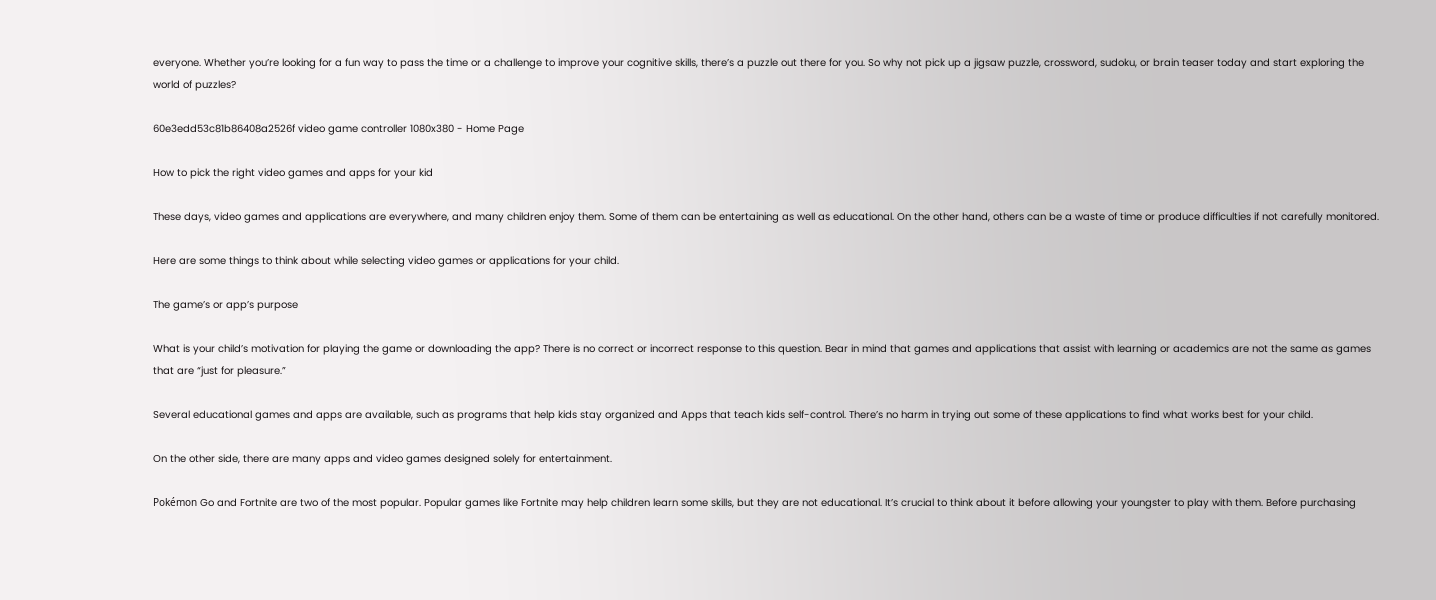everyone. Whether you’re looking for a fun way to pass the time or a challenge to improve your cognitive skills, there’s a puzzle out there for you. So why not pick up a jigsaw puzzle, crossword, sudoku, or brain teaser today and start exploring the world of puzzles?

60e3edd53c81b86408a2526f video game controller 1080x380 - Home Page

How to pick the right video games and apps for your kid

These days, video games and applications are everywhere, and many children enjoy them. Some of them can be entertaining as well as educational. On the other hand, others can be a waste of time or produce difficulties if not carefully monitored.

Here are some things to think about while selecting video games or applications for your child.

The game’s or app’s purpose

What is your child’s motivation for playing the game or downloading the app? There is no correct or incorrect response to this question. Bear in mind that games and applications that assist with learning or academics are not the same as games that are “just for pleasure.”

Several educational games and apps are available, such as programs that help kids stay organized and Apps that teach kids self-control. There’s no harm in trying out some of these applications to find what works best for your child.

On the other side, there are many apps and video games designed solely for entertainment.

Pokémon Go and Fortnite are two of the most popular. Popular games like Fortnite may help children learn some skills, but they are not educational. It’s crucial to think about it before allowing your youngster to play with them. Before purchasing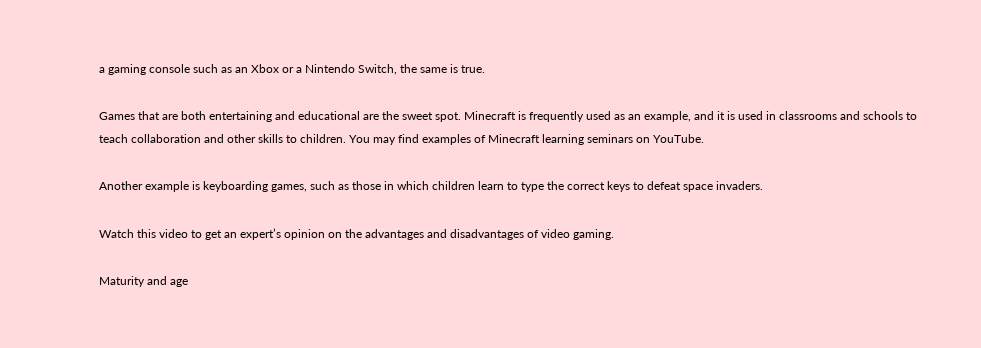a gaming console such as an Xbox or a Nintendo Switch, the same is true.

Games that are both entertaining and educational are the sweet spot. Minecraft is frequently used as an example, and it is used in classrooms and schools to teach collaboration and other skills to children. You may find examples of Minecraft learning seminars on YouTube.

Another example is keyboarding games, such as those in which children learn to type the correct keys to defeat space invaders.

Watch this video to get an expert’s opinion on the advantages and disadvantages of video gaming.

Maturity and age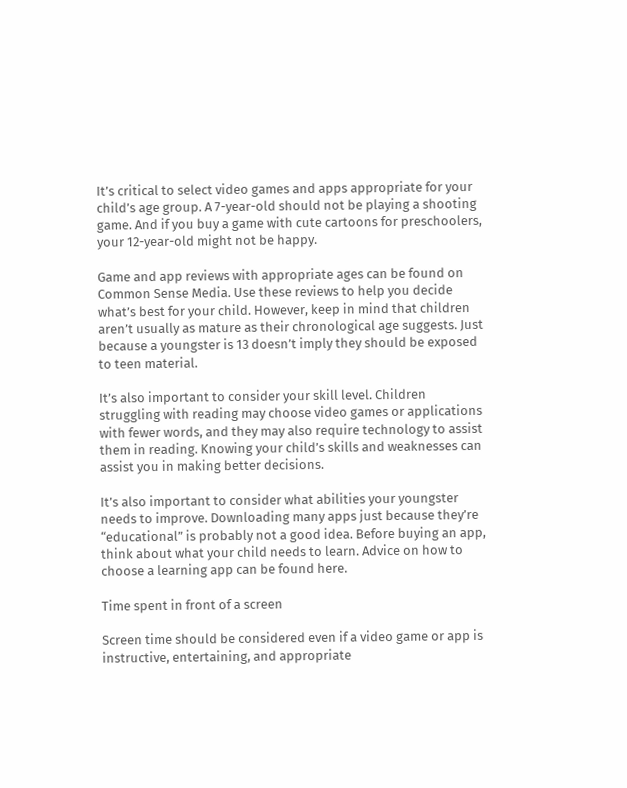It’s critical to select video games and apps appropriate for your child’s age group. A 7-year-old should not be playing a shooting game. And if you buy a game with cute cartoons for preschoolers, your 12-year-old might not be happy.

Game and app reviews with appropriate ages can be found on Common Sense Media. Use these reviews to help you decide what’s best for your child. However, keep in mind that children aren’t usually as mature as their chronological age suggests. Just because a youngster is 13 doesn’t imply they should be exposed to teen material.

It’s also important to consider your skill level. Children struggling with reading may choose video games or applications with fewer words, and they may also require technology to assist them in reading. Knowing your child’s skills and weaknesses can assist you in making better decisions.

It’s also important to consider what abilities your youngster needs to improve. Downloading many apps just because they’re “educational” is probably not a good idea. Before buying an app, think about what your child needs to learn. Advice on how to choose a learning app can be found here.

Time spent in front of a screen

Screen time should be considered even if a video game or app is instructive, entertaining, and appropriate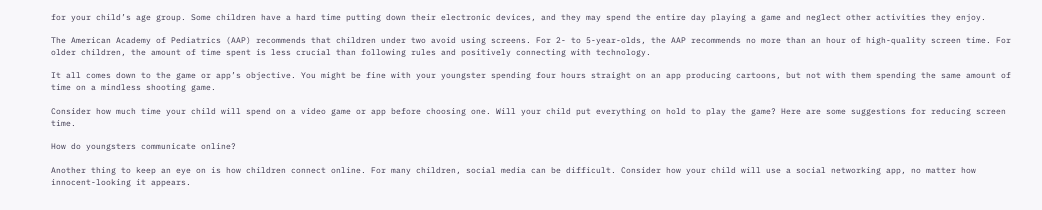for your child’s age group. Some children have a hard time putting down their electronic devices, and they may spend the entire day playing a game and neglect other activities they enjoy.

The American Academy of Pediatrics (AAP) recommends that children under two avoid using screens. For 2- to 5-year-olds, the AAP recommends no more than an hour of high-quality screen time. For older children, the amount of time spent is less crucial than following rules and positively connecting with technology.

It all comes down to the game or app’s objective. You might be fine with your youngster spending four hours straight on an app producing cartoons, but not with them spending the same amount of time on a mindless shooting game.

Consider how much time your child will spend on a video game or app before choosing one. Will your child put everything on hold to play the game? Here are some suggestions for reducing screen time.

How do youngsters communicate online?

Another thing to keep an eye on is how children connect online. For many children, social media can be difficult. Consider how your child will use a social networking app, no matter how innocent-looking it appears.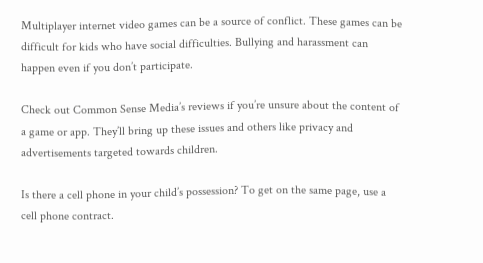Multiplayer internet video games can be a source of conflict. These games can be difficult for kids who have social difficulties. Bullying and harassment can happen even if you don’t participate.

Check out Common Sense Media’s reviews if you’re unsure about the content of a game or app. They’ll bring up these issues and others like privacy and advertisements targeted towards children.

Is there a cell phone in your child’s possession? To get on the same page, use a cell phone contract.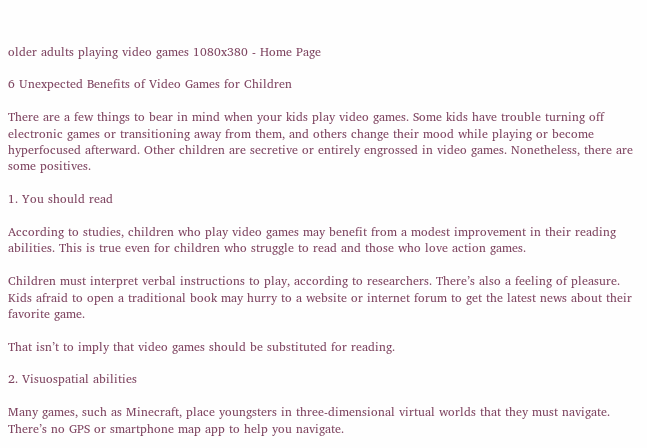older adults playing video games 1080x380 - Home Page

6 Unexpected Benefits of Video Games for Children

There are a few things to bear in mind when your kids play video games. Some kids have trouble turning off electronic games or transitioning away from them, and others change their mood while playing or become hyperfocused afterward. Other children are secretive or entirely engrossed in video games. Nonetheless, there are some positives.

1. You should read

According to studies, children who play video games may benefit from a modest improvement in their reading abilities. This is true even for children who struggle to read and those who love action games.

Children must interpret verbal instructions to play, according to researchers. There’s also a feeling of pleasure. Kids afraid to open a traditional book may hurry to a website or internet forum to get the latest news about their favorite game.

That isn’t to imply that video games should be substituted for reading.

2. Visuospatial abilities

Many games, such as Minecraft, place youngsters in three-dimensional virtual worlds that they must navigate. There’s no GPS or smartphone map app to help you navigate.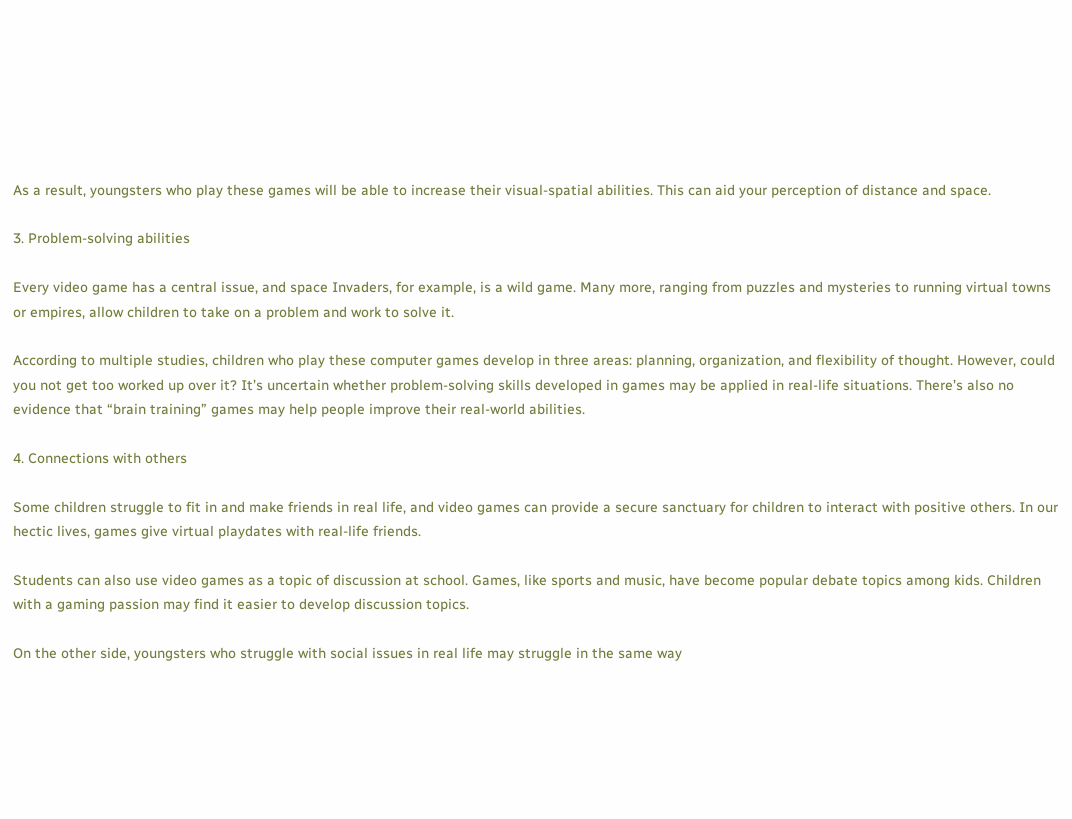As a result, youngsters who play these games will be able to increase their visual-spatial abilities. This can aid your perception of distance and space.

3. Problem-solving abilities

Every video game has a central issue, and space Invaders, for example, is a wild game. Many more, ranging from puzzles and mysteries to running virtual towns or empires, allow children to take on a problem and work to solve it.

According to multiple studies, children who play these computer games develop in three areas: planning, organization, and flexibility of thought. However, could you not get too worked up over it? It’s uncertain whether problem-solving skills developed in games may be applied in real-life situations. There’s also no evidence that “brain training” games may help people improve their real-world abilities.

4. Connections with others

Some children struggle to fit in and make friends in real life, and video games can provide a secure sanctuary for children to interact with positive others. In our hectic lives, games give virtual playdates with real-life friends.

Students can also use video games as a topic of discussion at school. Games, like sports and music, have become popular debate topics among kids. Children with a gaming passion may find it easier to develop discussion topics.

On the other side, youngsters who struggle with social issues in real life may struggle in the same way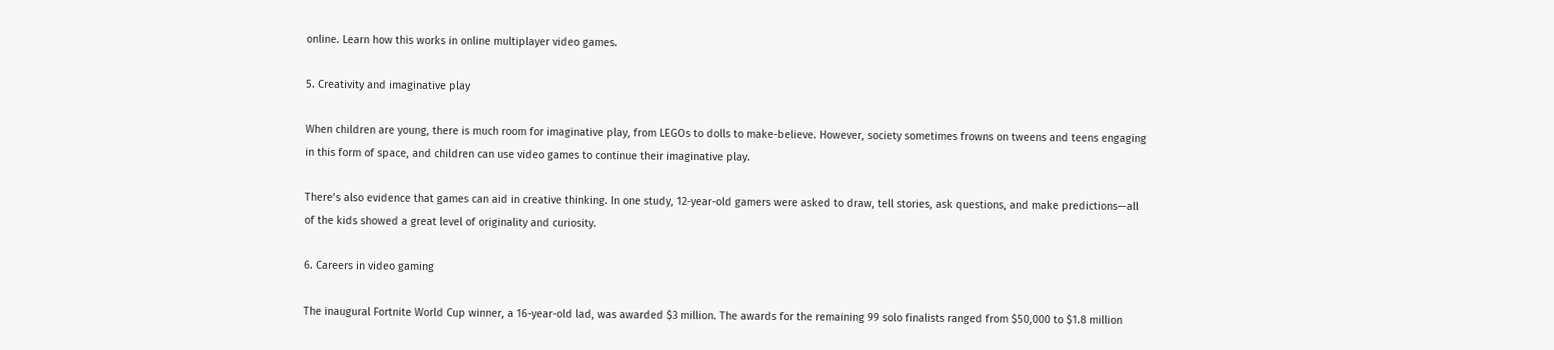online. Learn how this works in online multiplayer video games.

5. Creativity and imaginative play

When children are young, there is much room for imaginative play, from LEGOs to dolls to make-believe. However, society sometimes frowns on tweens and teens engaging in this form of space, and children can use video games to continue their imaginative play.

There’s also evidence that games can aid in creative thinking. In one study, 12-year-old gamers were asked to draw, tell stories, ask questions, and make predictions—all of the kids showed a great level of originality and curiosity.

6. Careers in video gaming

The inaugural Fortnite World Cup winner, a 16-year-old lad, was awarded $3 million. The awards for the remaining 99 solo finalists ranged from $50,000 to $1.8 million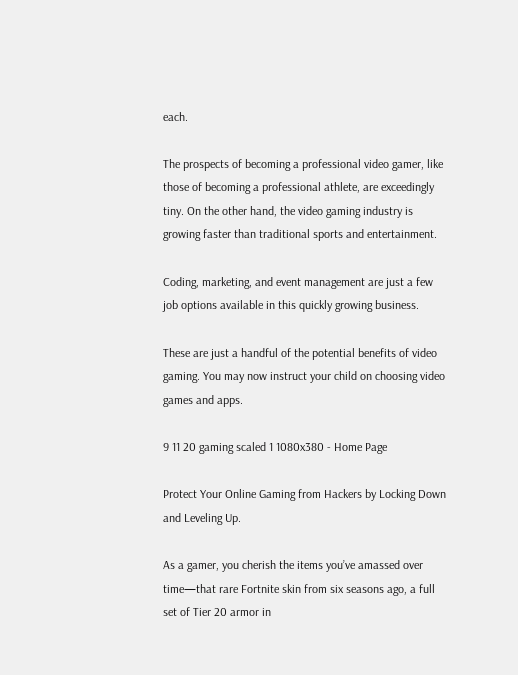each.

The prospects of becoming a professional video gamer, like those of becoming a professional athlete, are exceedingly tiny. On the other hand, the video gaming industry is growing faster than traditional sports and entertainment.

Coding, marketing, and event management are just a few job options available in this quickly growing business.

These are just a handful of the potential benefits of video gaming. You may now instruct your child on choosing video games and apps.

9 11 20 gaming scaled 1 1080x380 - Home Page

Protect Your Online Gaming from Hackers by Locking Down and Leveling Up.

As a gamer, you cherish the items you’ve amassed over time—that rare Fortnite skin from six seasons ago, a full set of Tier 20 armor in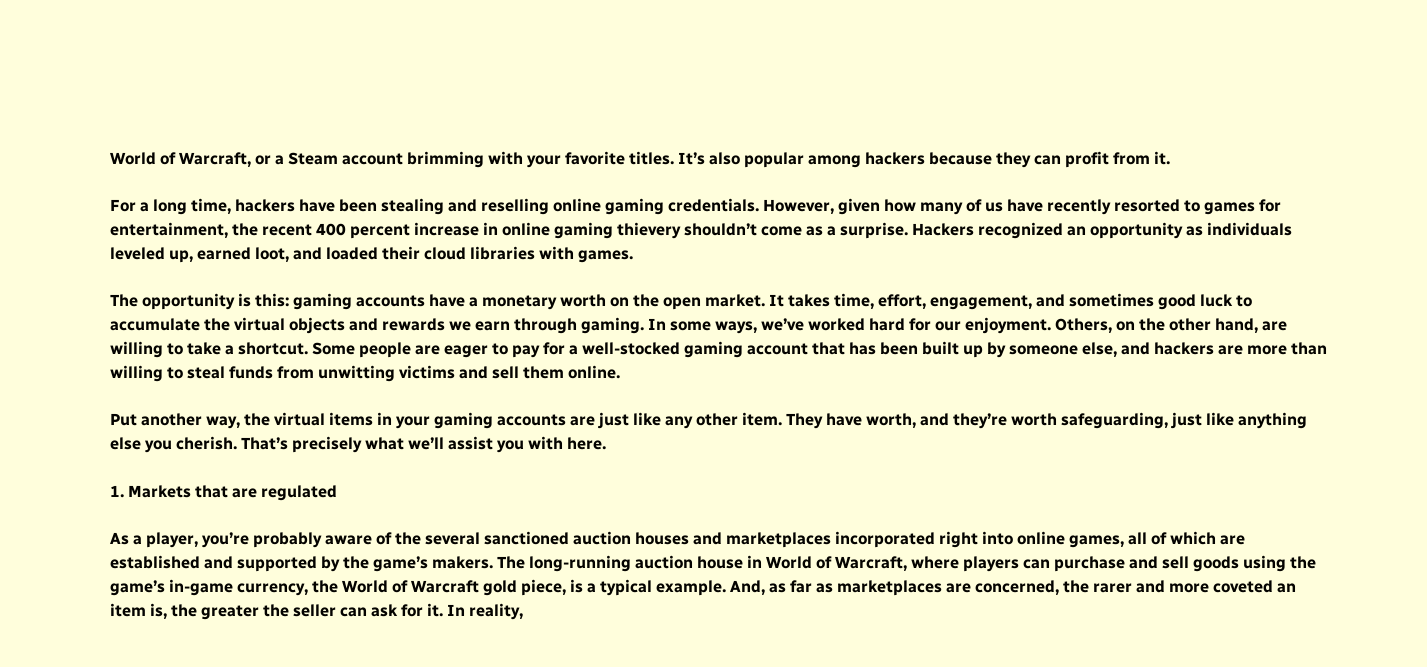World of Warcraft, or a Steam account brimming with your favorite titles. It’s also popular among hackers because they can profit from it.

For a long time, hackers have been stealing and reselling online gaming credentials. However, given how many of us have recently resorted to games for entertainment, the recent 400 percent increase in online gaming thievery shouldn’t come as a surprise. Hackers recognized an opportunity as individuals leveled up, earned loot, and loaded their cloud libraries with games.

The opportunity is this: gaming accounts have a monetary worth on the open market. It takes time, effort, engagement, and sometimes good luck to accumulate the virtual objects and rewards we earn through gaming. In some ways, we’ve worked hard for our enjoyment. Others, on the other hand, are willing to take a shortcut. Some people are eager to pay for a well-stocked gaming account that has been built up by someone else, and hackers are more than willing to steal funds from unwitting victims and sell them online.

Put another way, the virtual items in your gaming accounts are just like any other item. They have worth, and they’re worth safeguarding, just like anything else you cherish. That’s precisely what we’ll assist you with here.

1. Markets that are regulated

As a player, you’re probably aware of the several sanctioned auction houses and marketplaces incorporated right into online games, all of which are established and supported by the game’s makers. The long-running auction house in World of Warcraft, where players can purchase and sell goods using the game’s in-game currency, the World of Warcraft gold piece, is a typical example. And, as far as marketplaces are concerned, the rarer and more coveted an item is, the greater the seller can ask for it. In reality,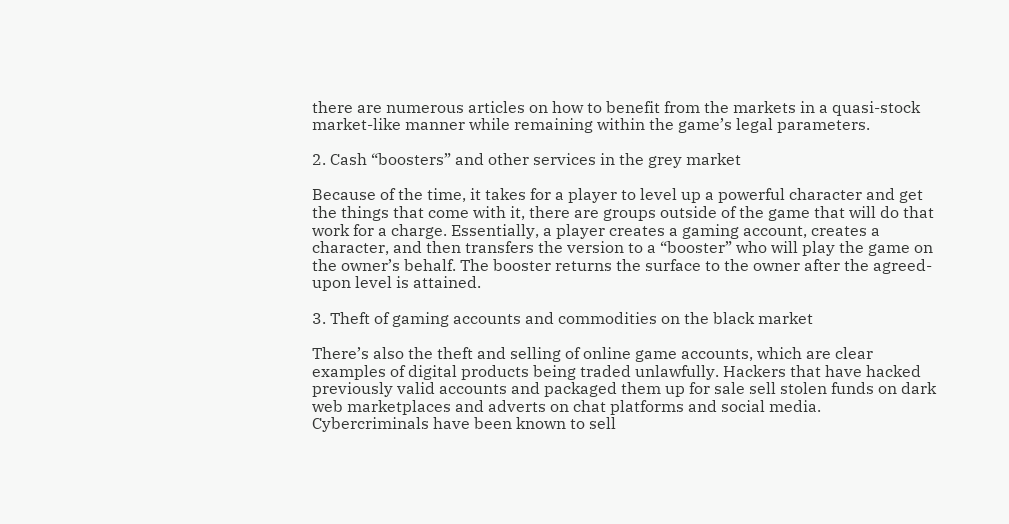there are numerous articles on how to benefit from the markets in a quasi-stock market-like manner while remaining within the game’s legal parameters.

2. Cash “boosters” and other services in the grey market

Because of the time, it takes for a player to level up a powerful character and get the things that come with it, there are groups outside of the game that will do that work for a charge. Essentially, a player creates a gaming account, creates a character, and then transfers the version to a “booster” who will play the game on the owner’s behalf. The booster returns the surface to the owner after the agreed-upon level is attained.

3. Theft of gaming accounts and commodities on the black market

There’s also the theft and selling of online game accounts, which are clear examples of digital products being traded unlawfully. Hackers that have hacked previously valid accounts and packaged them up for sale sell stolen funds on dark web marketplaces and adverts on chat platforms and social media. Cybercriminals have been known to sell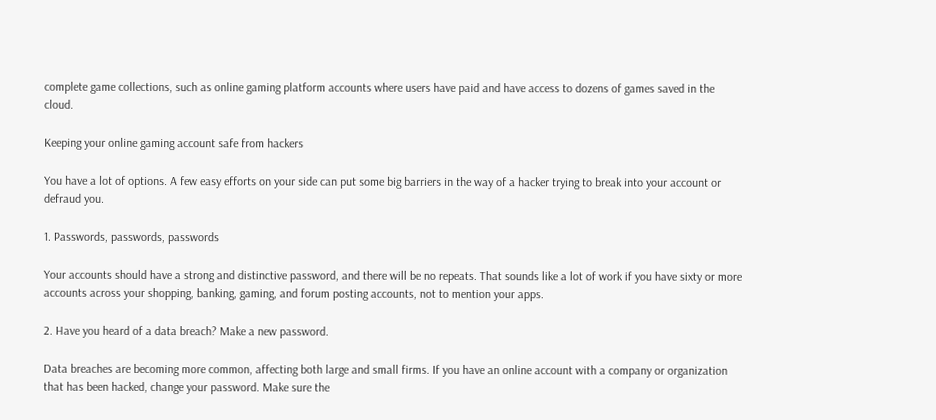complete game collections, such as online gaming platform accounts where users have paid and have access to dozens of games saved in the cloud.

Keeping your online gaming account safe from hackers

You have a lot of options. A few easy efforts on your side can put some big barriers in the way of a hacker trying to break into your account or defraud you.

1. Passwords, passwords, passwords

Your accounts should have a strong and distinctive password, and there will be no repeats. That sounds like a lot of work if you have sixty or more accounts across your shopping, banking, gaming, and forum posting accounts, not to mention your apps.

2. Have you heard of a data breach? Make a new password.

Data breaches are becoming more common, affecting both large and small firms. If you have an online account with a company or organization that has been hacked, change your password. Make sure the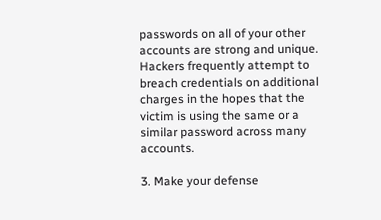passwords on all of your other accounts are strong and unique. Hackers frequently attempt to breach credentials on additional charges in the hopes that the victim is using the same or a similar password across many accounts.

3. Make your defense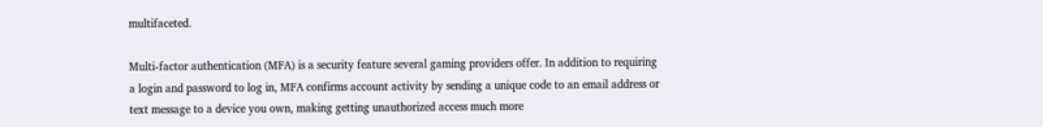multifaceted.

Multi-factor authentication (MFA) is a security feature several gaming providers offer. In addition to requiring a login and password to log in, MFA confirms account activity by sending a unique code to an email address or text message to a device you own, making getting unauthorized access much more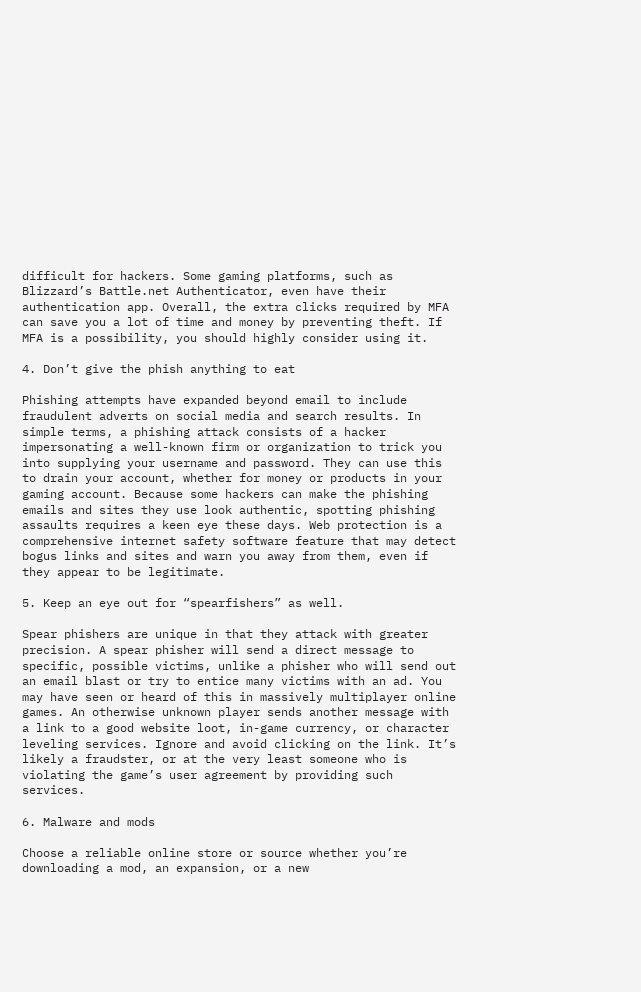difficult for hackers. Some gaming platforms, such as Blizzard’s Battle.net Authenticator, even have their authentication app. Overall, the extra clicks required by MFA can save you a lot of time and money by preventing theft. If MFA is a possibility, you should highly consider using it.

4. Don’t give the phish anything to eat

Phishing attempts have expanded beyond email to include fraudulent adverts on social media and search results. In simple terms, a phishing attack consists of a hacker impersonating a well-known firm or organization to trick you into supplying your username and password. They can use this to drain your account, whether for money or products in your gaming account. Because some hackers can make the phishing emails and sites they use look authentic, spotting phishing assaults requires a keen eye these days. Web protection is a comprehensive internet safety software feature that may detect bogus links and sites and warn you away from them, even if they appear to be legitimate.

5. Keep an eye out for “spearfishers” as well.

Spear phishers are unique in that they attack with greater precision. A spear phisher will send a direct message to specific, possible victims, unlike a phisher who will send out an email blast or try to entice many victims with an ad. You may have seen or heard of this in massively multiplayer online games. An otherwise unknown player sends another message with a link to a good website loot, in-game currency, or character leveling services. Ignore and avoid clicking on the link. It’s likely a fraudster, or at the very least someone who is violating the game’s user agreement by providing such services.

6. Malware and mods

Choose a reliable online store or source whether you’re downloading a mod, an expansion, or a new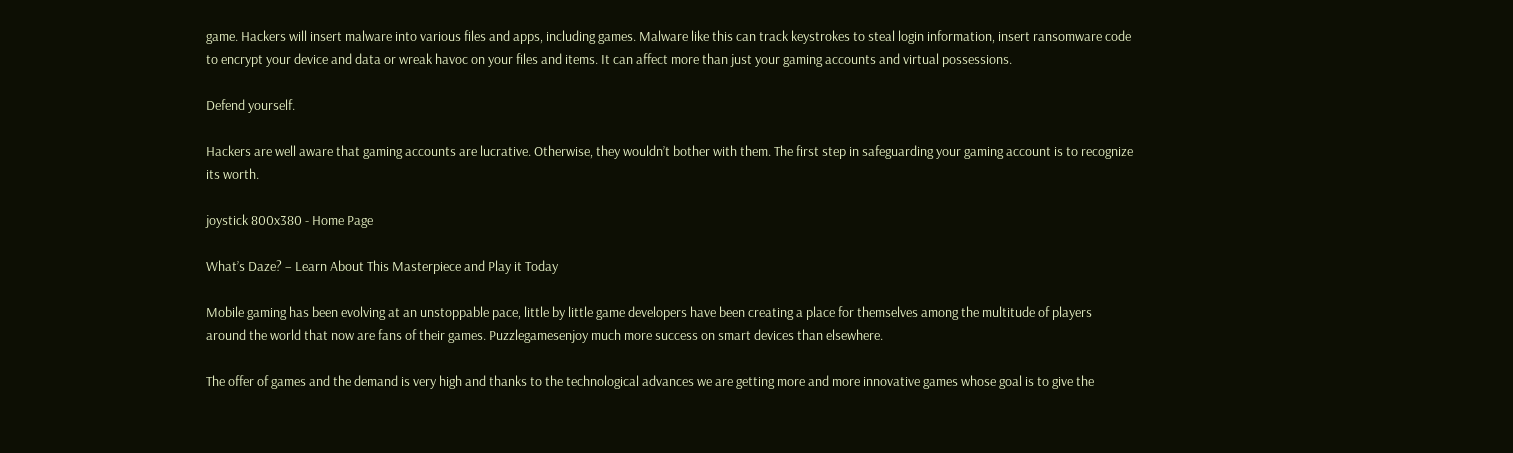game. Hackers will insert malware into various files and apps, including games. Malware like this can track keystrokes to steal login information, insert ransomware code to encrypt your device and data or wreak havoc on your files and items. It can affect more than just your gaming accounts and virtual possessions.

Defend yourself.

Hackers are well aware that gaming accounts are lucrative. Otherwise, they wouldn’t bother with them. The first step in safeguarding your gaming account is to recognize its worth.

joystick 800x380 - Home Page

What’s Daze? – Learn About This Masterpiece and Play it Today

Mobile gaming has been evolving at an unstoppable pace, little by little game developers have been creating a place for themselves among the multitude of players around the world that now are fans of their games. Puzzlegamesenjoy much more success on smart devices than elsewhere.

The offer of games and the demand is very high and thanks to the technological advances we are getting more and more innovative games whose goal is to give the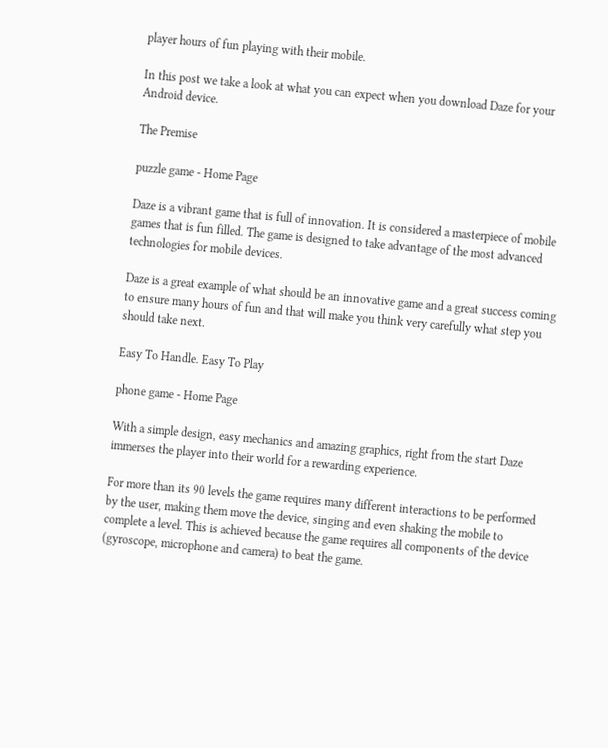player hours of fun playing with their mobile.

In this post we take a look at what you can expect when you download Daze for your Android device.

The Premise

puzzle game - Home Page

Daze is a vibrant game that is full of innovation. It is considered a masterpiece of mobile games that is fun filled. The game is designed to take advantage of the most advanced technologies for mobile devices.

Daze is a great example of what should be an innovative game and a great success coming to ensure many hours of fun and that will make you think very carefully what step you should take next.

Easy To Handle. Easy To Play

phone game - Home Page

With a simple design, easy mechanics and amazing graphics, right from the start Daze immerses the player into their world for a rewarding experience.

For more than its 90 levels the game requires many different interactions to be performed by the user, making them move the device, singing and even shaking the mobile to complete a level. This is achieved because the game requires all components of the device (gyroscope, microphone and camera) to beat the game.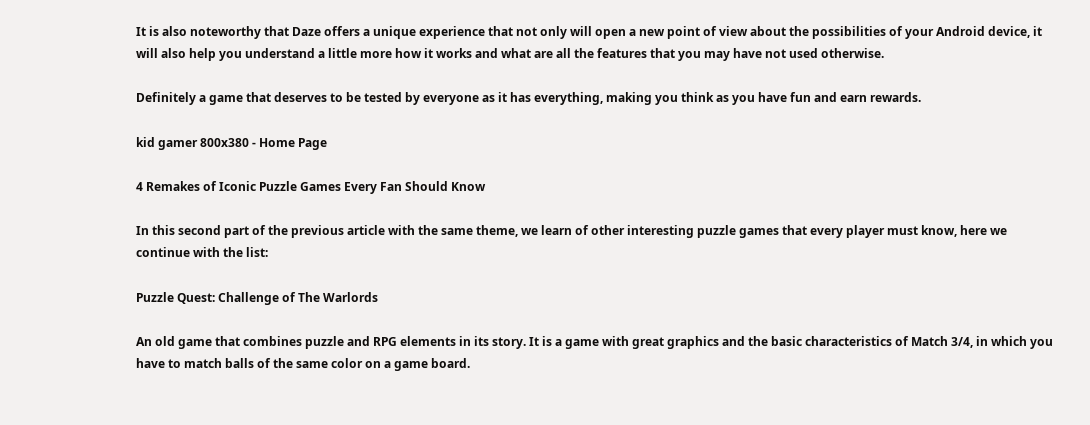It is also noteworthy that Daze offers a unique experience that not only will open a new point of view about the possibilities of your Android device, it will also help you understand a little more how it works and what are all the features that you may have not used otherwise.

Definitely a game that deserves to be tested by everyone as it has everything, making you think as you have fun and earn rewards.

kid gamer 800x380 - Home Page

4 Remakes of Iconic Puzzle Games Every Fan Should Know

In this second part of the previous article with the same theme, we learn of other interesting puzzle games that every player must know, here we continue with the list:

Puzzle Quest: Challenge of The Warlords

An old game that combines puzzle and RPG elements in its story. It is a game with great graphics and the basic characteristics of Match 3/4, in which you have to match balls of the same color on a game board.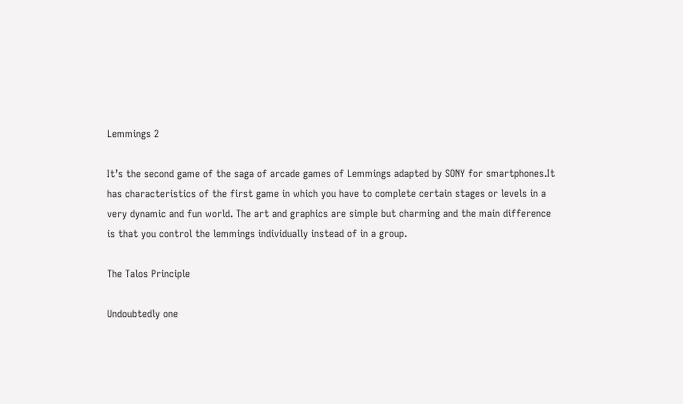Lemmings 2

It’s the second game of the saga of arcade games of Lemmings adapted by SONY for smartphones.It has characteristics of the first game in which you have to complete certain stages or levels in a very dynamic and fun world. The art and graphics are simple but charming and the main difference is that you control the lemmings individually instead of in a group.

The Talos Principle

Undoubtedly one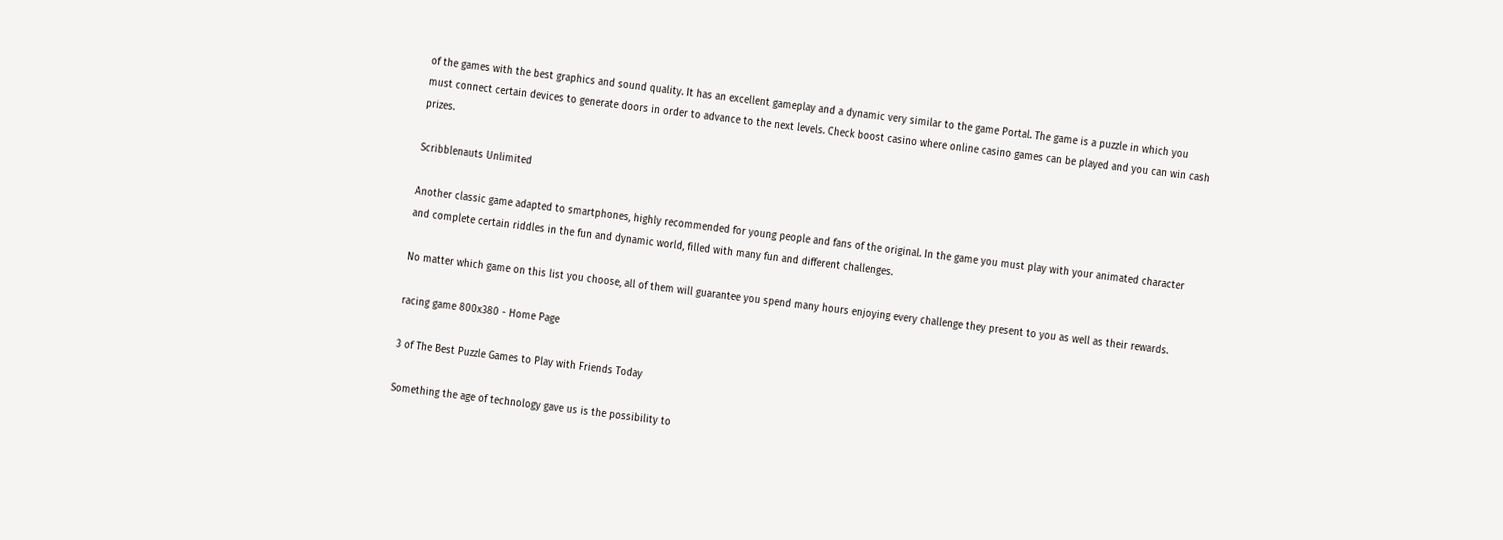of the games with the best graphics and sound quality. It has an excellent gameplay and a dynamic very similar to the game Portal. The game is a puzzle in which you must connect certain devices to generate doors in order to advance to the next levels. Check boost casino where online casino games can be played and you can win cash prizes.

Scribblenauts Unlimited

Another classic game adapted to smartphones, highly recommended for young people and fans of the original. In the game you must play with your animated character and complete certain riddles in the fun and dynamic world, filled with many fun and different challenges.

No matter which game on this list you choose, all of them will guarantee you spend many hours enjoying every challenge they present to you as well as their rewards.

racing game 800x380 - Home Page

3 of The Best Puzzle Games to Play with Friends Today

Something the age of technology gave us is the possibility to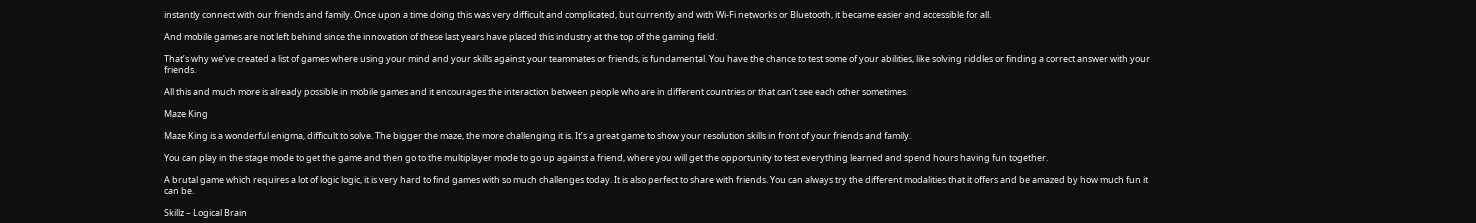instantly connect with our friends and family. Once upon a time doing this was very difficult and complicated, but currently and with Wi-Fi networks or Bluetooth, it became easier and accessible for all.

And mobile games are not left behind since the innovation of these last years have placed this industry at the top of the gaming field.

That’s why we’ve created a list of games where using your mind and your skills against your teammates or friends, is fundamental. You have the chance to test some of your abilities, like solving riddles or finding a correct answer with your friends.

All this and much more is already possible in mobile games and it encourages the interaction between people who are in different countries or that can’t see each other sometimes.

Maze King

Maze King is a wonderful enigma, difficult to solve. The bigger the maze, the more challenging it is. It’s a great game to show your resolution skills in front of your friends and family.

You can play in the stage mode to get the game and then go to the multiplayer mode to go up against a friend, where you will get the opportunity to test everything learned and spend hours having fun together.

A brutal game which requires a lot of logic logic, it is very hard to find games with so much challenges today. It is also perfect to share with friends. You can always try the different modalities that it offers and be amazed by how much fun it can be.

Skillz – Logical Brain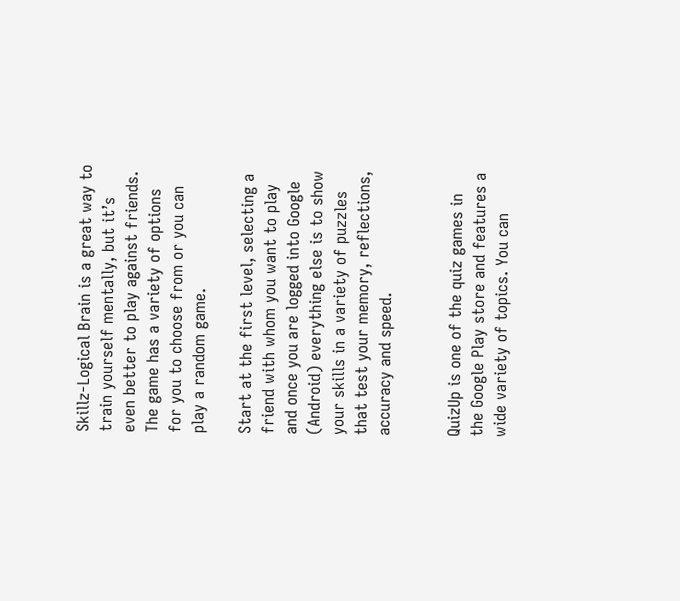Skillz-Logical Brain is a great way to train yourself mentally, but it’s even better to play against friends. The game has a variety of options for you to choose from or you can play a random game.

Start at the first level, selecting a friend with whom you want to play and once you are logged into Google (Android) everything else is to show your skills in a variety of puzzles that test your memory, reflections, accuracy and speed.


QuizUp is one of the quiz games in the Google Play store and features a wide variety of topics. You can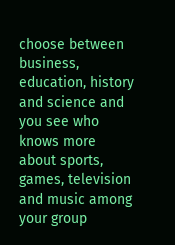choose between business, education, history and science and you see who knows more about sports, games, television and music among your group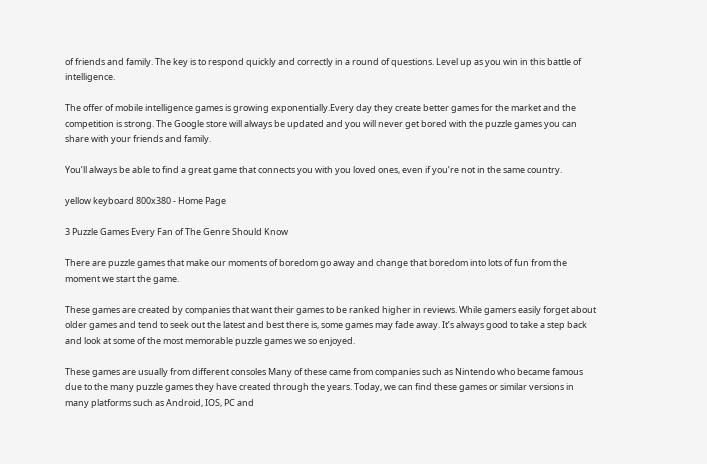of friends and family. The key is to respond quickly and correctly in a round of questions. Level up as you win in this battle of intelligence.

The offer of mobile intelligence games is growing exponentially.Every day they create better games for the market and the competition is strong. The Google store will always be updated and you will never get bored with the puzzle games you can share with your friends and family.

You’ll always be able to find a great game that connects you with you loved ones, even if you’re not in the same country.

yellow keyboard 800x380 - Home Page

3 Puzzle Games Every Fan of The Genre Should Know

There are puzzle games that make our moments of boredom go away and change that boredom into lots of fun from the moment we start the game.

These games are created by companies that want their games to be ranked higher in reviews. While gamers easily forget about older games and tend to seek out the latest and best there is, some games may fade away. It’s always good to take a step back and look at some of the most memorable puzzle games we so enjoyed.

These games are usually from different consoles Many of these came from companies such as Nintendo who became famous due to the many puzzle games they have created through the years. Today, we can find these games or similar versions in many platforms such as Android, IOS, PC and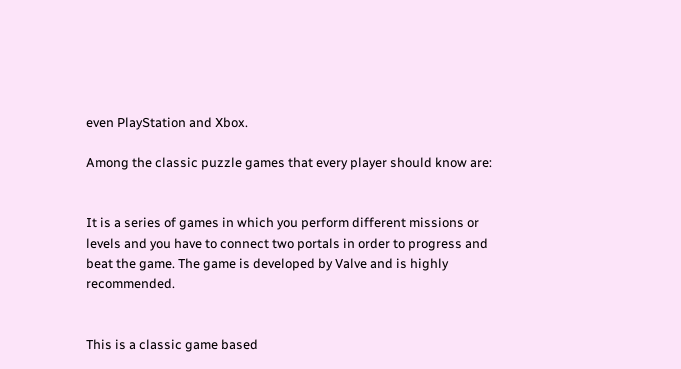even PlayStation and Xbox.

Among the classic puzzle games that every player should know are:


It is a series of games in which you perform different missions or levels and you have to connect two portals in order to progress and beat the game. The game is developed by Valve and is highly recommended.


This is a classic game based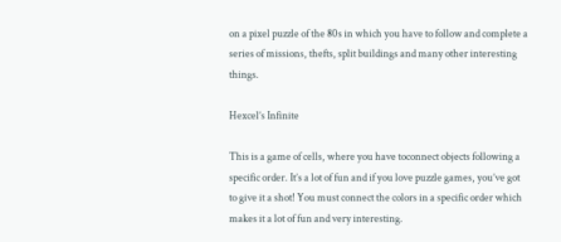on a pixel puzzle of the 80s in which you have to follow and complete a series of missions, thefts, split buildings and many other interesting things.

Hexcel’s Infinite

This is a game of cells, where you have toconnect objects following a specific order. It’s a lot of fun and if you love puzzle games, you’ve got to give it a shot! You must connect the colors in a specific order which makes it a lot of fun and very interesting.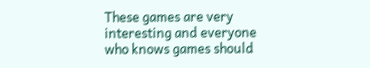These games are very interesting and everyone who knows games should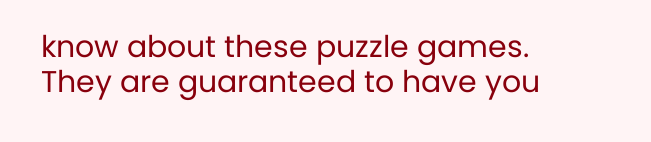know about these puzzle games. They are guaranteed to have you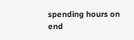spending hours on end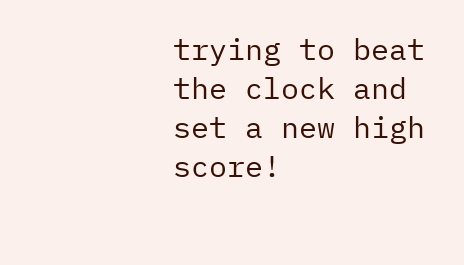trying to beat the clock and set a new high score!